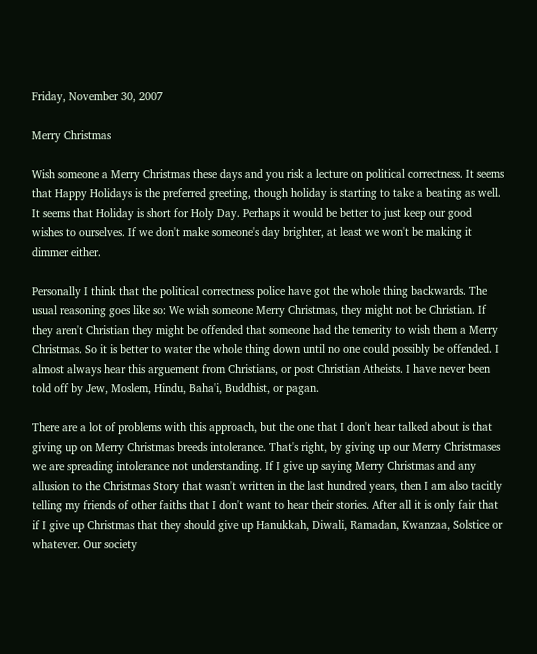Friday, November 30, 2007

Merry Christmas

Wish someone a Merry Christmas these days and you risk a lecture on political correctness. It seems that Happy Holidays is the preferred greeting, though holiday is starting to take a beating as well. It seems that Holiday is short for Holy Day. Perhaps it would be better to just keep our good wishes to ourselves. If we don't make someone's day brighter, at least we won't be making it dimmer either.

Personally I think that the political correctness police have got the whole thing backwards. The usual reasoning goes like so: We wish someone Merry Christmas, they might not be Christian. If they aren't Christian they might be offended that someone had the temerity to wish them a Merry Christmas. So it is better to water the whole thing down until no one could possibly be offended. I almost always hear this arguement from Christians, or post Christian Atheists. I have never been told off by Jew, Moslem, Hindu, Baha'i, Buddhist, or pagan.

There are a lot of problems with this approach, but the one that I don't hear talked about is that giving up on Merry Christmas breeds intolerance. That's right, by giving up our Merry Christmases we are spreading intolerance not understanding. If I give up saying Merry Christmas and any allusion to the Christmas Story that wasn't written in the last hundred years, then I am also tacitly telling my friends of other faiths that I don't want to hear their stories. After all it is only fair that if I give up Christmas that they should give up Hanukkah, Diwali, Ramadan, Kwanzaa, Solstice or whatever. Our society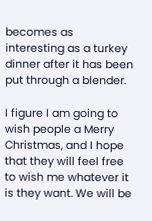becomes as interesting as a turkey dinner after it has been put through a blender.

I figure I am going to wish people a Merry Christmas, and I hope that they will feel free to wish me whatever it is they want. We will be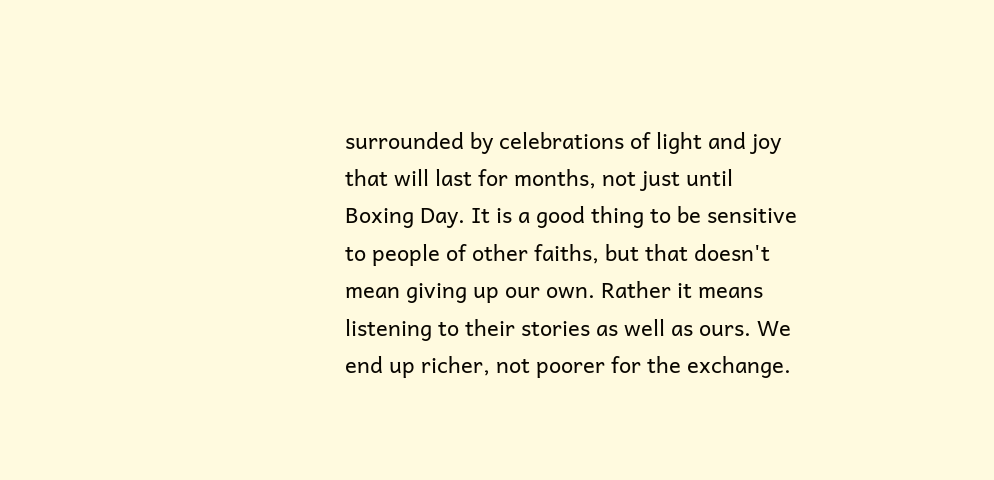surrounded by celebrations of light and joy that will last for months, not just until Boxing Day. It is a good thing to be sensitive to people of other faiths, but that doesn't mean giving up our own. Rather it means listening to their stories as well as ours. We end up richer, not poorer for the exchange.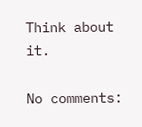Think about it.

No comments: